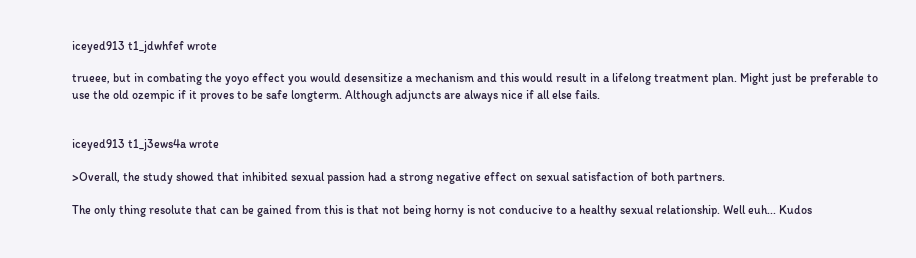iceyed913 t1_jdwhfef wrote

trueee, but in combating the yoyo effect you would desensitize a mechanism and this would result in a lifelong treatment plan. Might just be preferable to use the old ozempic if it proves to be safe longterm. Although adjuncts are always nice if all else fails.


iceyed913 t1_j3ews4a wrote

>Overall, the study showed that inhibited sexual passion had a strong negative effect on sexual satisfaction of both partners.

The only thing resolute that can be gained from this is that not being horny is not conducive to a healthy sexual relationship. Well euh... Kudos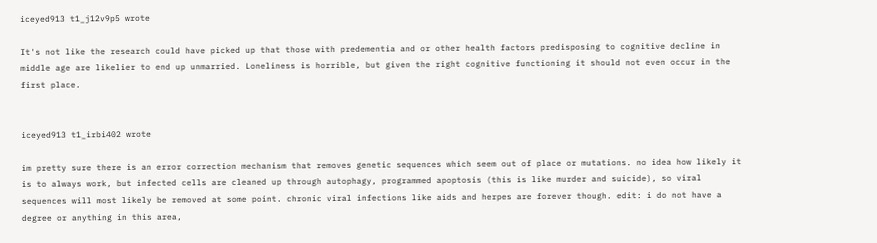iceyed913 t1_j12v9p5 wrote

It's not like the research could have picked up that those with predementia and or other health factors predisposing to cognitive decline in middle age are likelier to end up unmarried. Loneliness is horrible, but given the right cognitive functioning it should not even occur in the first place.


iceyed913 t1_irbi402 wrote

im pretty sure there is an error correction mechanism that removes genetic sequences which seem out of place or mutations. no idea how likely it is to always work, but infected cells are cleaned up through autophagy, programmed apoptosis (this is like murder and suicide), so viral sequences will most likely be removed at some point. chronic viral infections like aids and herpes are forever though. edit: i do not have a degree or anything in this area,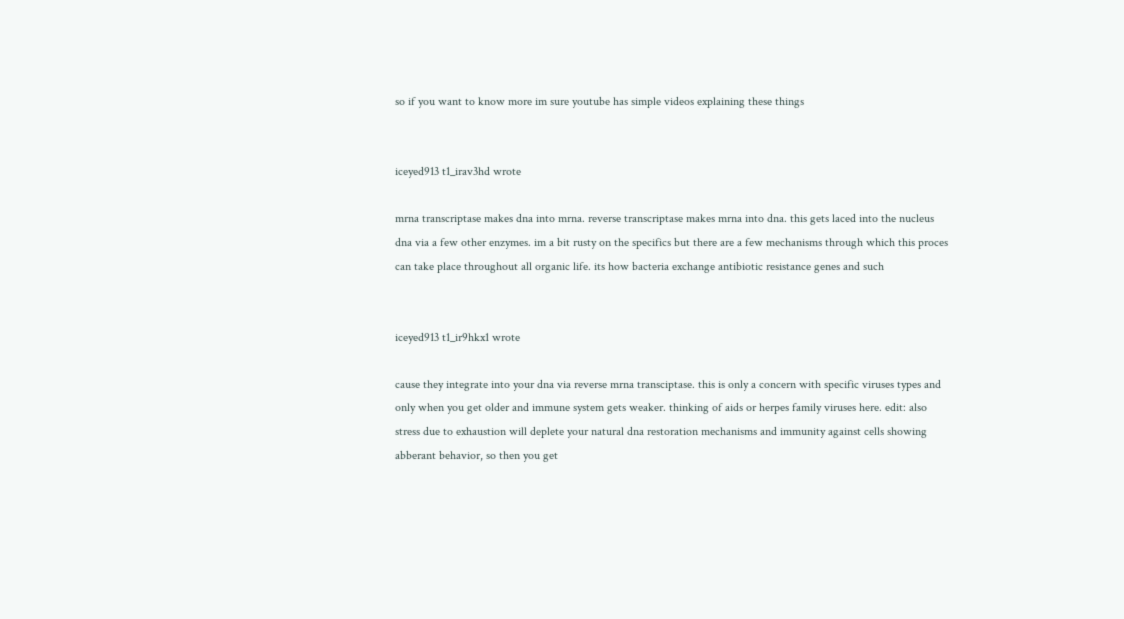so if you want to know more im sure youtube has simple videos explaining these things


iceyed913 t1_irav3hd wrote

mrna transcriptase makes dna into mrna. reverse transcriptase makes mrna into dna. this gets laced into the nucleus dna via a few other enzymes. im a bit rusty on the specifics but there are a few mechanisms through which this proces can take place throughout all organic life. its how bacteria exchange antibiotic resistance genes and such


iceyed913 t1_ir9hkx1 wrote

cause they integrate into your dna via reverse mrna transciptase. this is only a concern with specific viruses types and only when you get older and immune system gets weaker. thinking of aids or herpes family viruses here. edit: also stress due to exhaustion will deplete your natural dna restoration mechanisms and immunity against cells showing abberant behavior, so then you get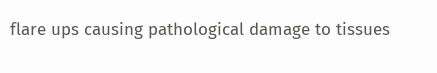flare ups causing pathological damage to tissues